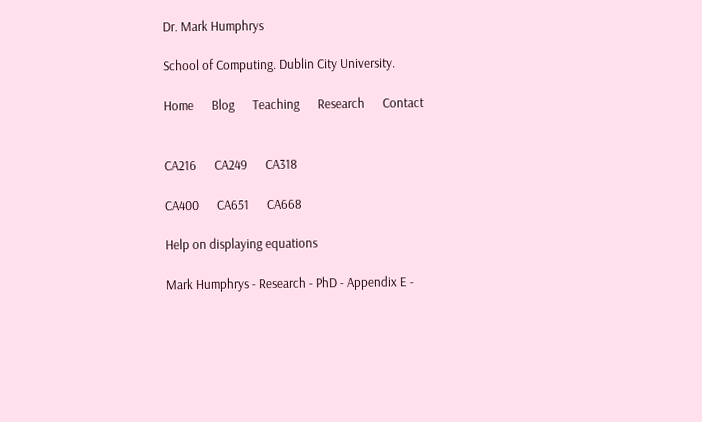Dr. Mark Humphrys

School of Computing. Dublin City University.

Home      Blog      Teaching      Research      Contact


CA216      CA249      CA318

CA400      CA651      CA668

Help on displaying equations

Mark Humphrys - Research - PhD - Appendix E -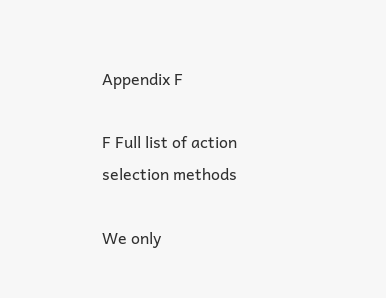Appendix F

F Full list of action selection methods

We only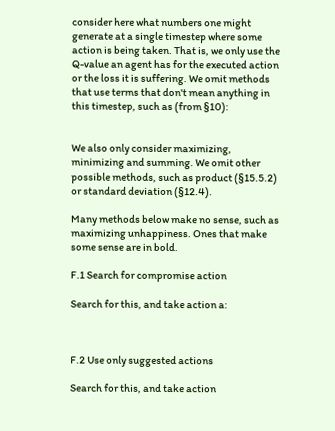consider here what numbers one might generate at a single timestep where some action is being taken. That is, we only use the Q-value an agent has for the executed action or the loss it is suffering. We omit methods that use terms that don't mean anything in this timestep, such as (from §10):


We also only consider maximizing, minimizing and summing. We omit other possible methods, such as product (§15.5.2) or standard deviation (§12.4).

Many methods below make no sense, such as maximizing unhappiness. Ones that make some sense are in bold.

F.1 Search for compromise action

Search for this, and take action a:



F.2 Use only suggested actions

Search for this, and take action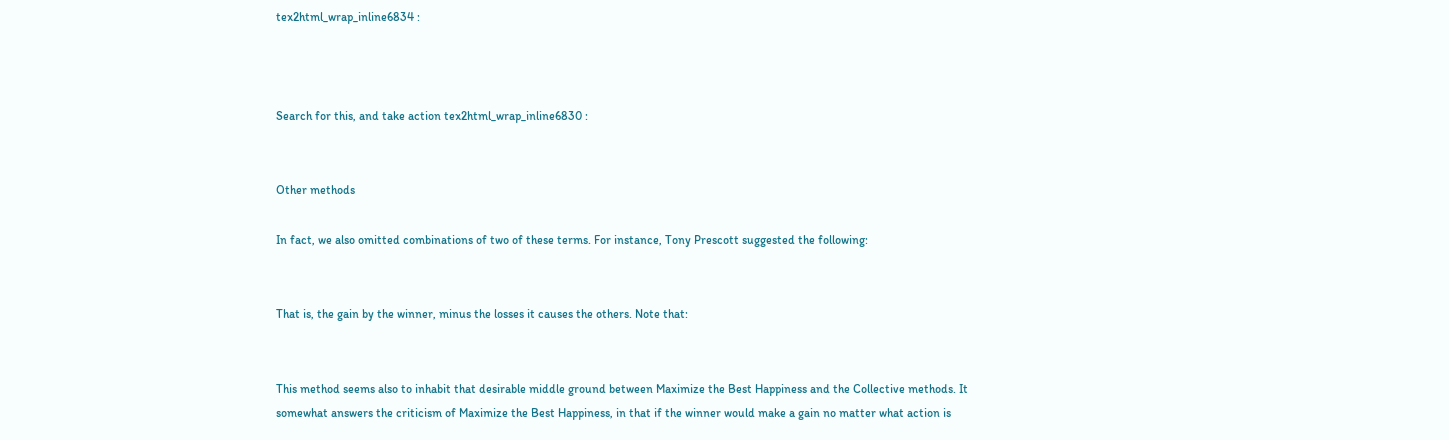tex2html_wrap_inline6834 :



Search for this, and take action tex2html_wrap_inline6830 :


Other methods

In fact, we also omitted combinations of two of these terms. For instance, Tony Prescott suggested the following:


That is, the gain by the winner, minus the losses it causes the others. Note that:


This method seems also to inhabit that desirable middle ground between Maximize the Best Happiness and the Collective methods. It somewhat answers the criticism of Maximize the Best Happiness, in that if the winner would make a gain no matter what action is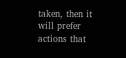taken, then it will prefer actions that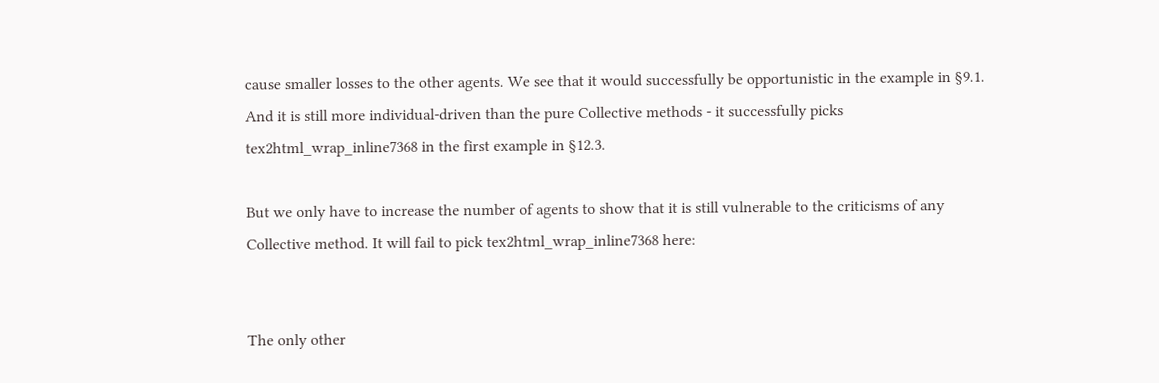cause smaller losses to the other agents. We see that it would successfully be opportunistic in the example in §9.1. And it is still more individual-driven than the pure Collective methods - it successfully picks tex2html_wrap_inline7368 in the first example in §12.3.

But we only have to increase the number of agents to show that it is still vulnerable to the criticisms of any Collective method. It will fail to pick tex2html_wrap_inline7368 here:


The only other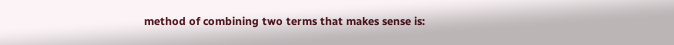method of combining two terms that makes sense is: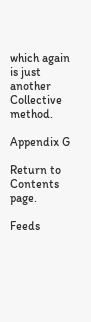which again is just another Collective method.

Appendix G

Return to Contents page.

Feeds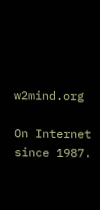w2mind.org

On Internet since 1987.